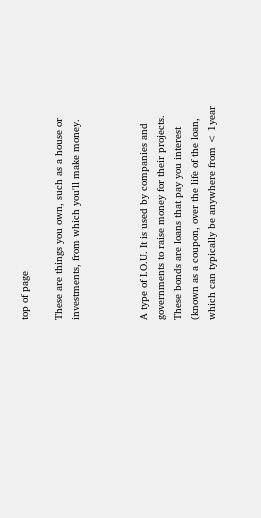top of page

These are things you own, such as a house or investments, from which you'll make money.



A type of I.O.U. It is used by companies and governments to raise money for their projects. These bonds are loans that pay you interest (known as a coupon, over the life of the loan, which can typically be anywhere from < 1year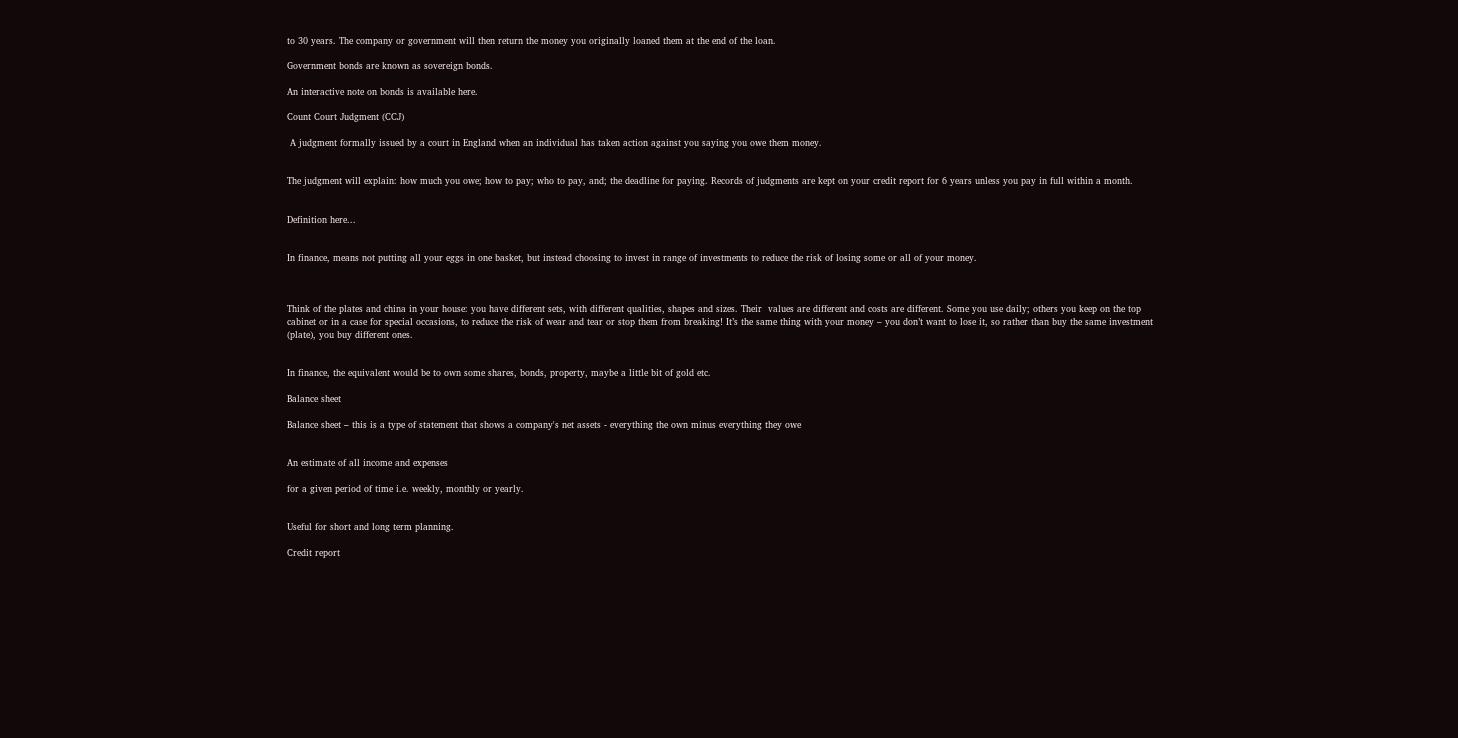to 30 years. The company or government will then return the money you originally loaned them at the end of the loan.

Government bonds are known as sovereign bonds.

An interactive note on bonds is available here.

Count Court Judgment (CCJ)

 A judgment formally issued by a court in England when an individual has taken action against you saying you owe them money.


The judgment will explain: how much you owe; how to pay; who to pay, and; the deadline for paying. Records of judgments are kept on your credit report for 6 years unless you pay in full within a month.


Definition here...


In finance, means not putting all your eggs in one basket, but instead choosing to invest in range of investments to reduce the risk of losing some or all of your money.



Think of the plates and china in your house: you have different sets, with different qualities, shapes and sizes. Their  values are different and costs are different. Some you use daily; others you keep on the top cabinet or in a case for special occasions, to reduce the risk of wear and tear or stop them from breaking! It’s the same thing with your money – you don’t want to lose it, so rather than buy the same investment (plate), you buy different ones.


In finance, the equivalent would be to own some shares, bonds, property, maybe a little bit of gold etc.

Balance sheet

Balance sheet – this is a type of statement that shows a company's net assets - everything the own minus everything they owe


An estimate of all income and expenses

for a given period of time i.e. weekly, monthly or yearly.


Useful for short and long term planning.

Credit report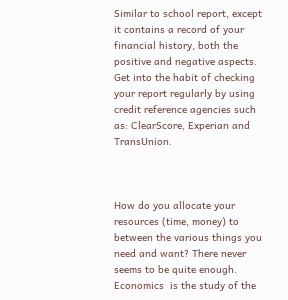Similar to school report, except it contains a record of your financial history, both the positive and negative aspects. Get into the habit of checking your report regularly by using credit reference agencies such as: ClearScore, Experian and TransUnion.



How do you allocate your resources (time, money) to between the various things you need and want? There never seems to be quite enough. Economics  is the study of the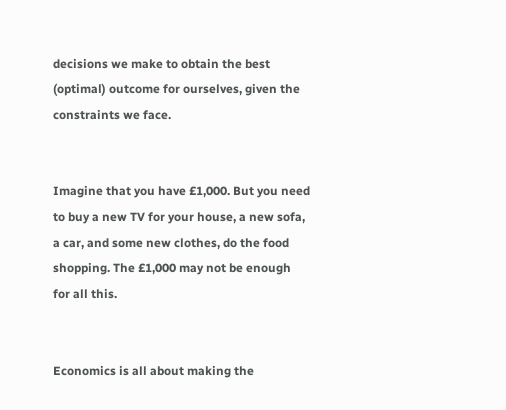decisions we make to obtain the best (optimal) outcome for ourselves, given the constraints we face.


Imagine that you have £1,000. But you need to buy a new TV for your house, a new sofa, a car, and some new clothes, do the food shopping. The £1,000 may not be enough for all this.


Economics is all about making the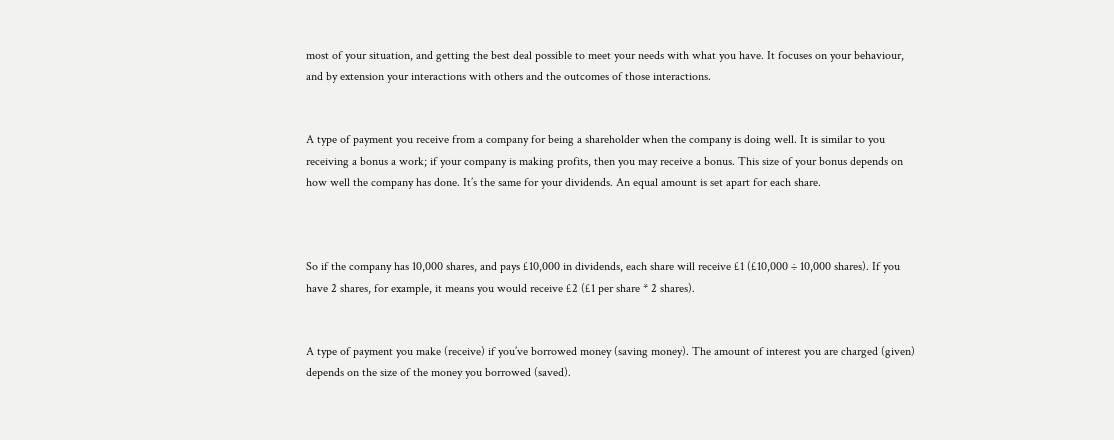most of your situation, and getting the best deal possible to meet your needs with what you have. It focuses on your behaviour, and by extension your interactions with others and the outcomes of those interactions.


A type of payment you receive from a company for being a shareholder when the company is doing well. It is similar to you receiving a bonus a work; if your company is making profits, then you may receive a bonus. This size of your bonus depends on how well the company has done. It’s the same for your dividends. An equal amount is set apart for each share.



So if the company has 10,000 shares, and pays £10,000 in dividends, each share will receive £1 (£10,000 ÷ 10,000 shares). If you have 2 shares, for example, it means you would receive £2 (£1 per share * 2 shares).


A type of payment you make (receive) if you’ve borrowed money (saving money). The amount of interest you are charged (given) depends on the size of the money you borrowed (saved).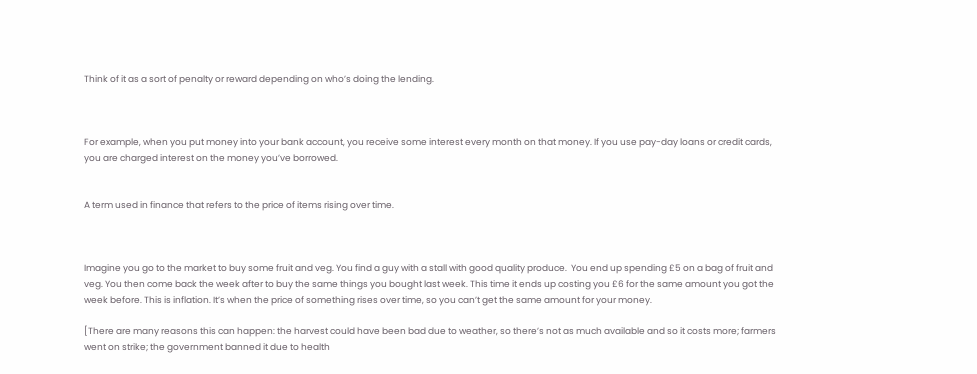Think of it as a sort of penalty or reward depending on who’s doing the lending.



For example, when you put money into your bank account, you receive some interest every month on that money. If you use pay-day loans or credit cards, you are charged interest on the money you’ve borrowed.


A term used in finance that refers to the price of items rising over time.



Imagine you go to the market to buy some fruit and veg. You find a guy with a stall with good quality produce.  You end up spending £5 on a bag of fruit and veg. You then come back the week after to buy the same things you bought last week. This time it ends up costing you £6 for the same amount you got the week before. This is inflation. It’s when the price of something rises over time, so you can’t get the same amount for your money.

[There are many reasons this can happen: the harvest could have been bad due to weather, so there’s not as much available and so it costs more; farmers went on strike; the government banned it due to health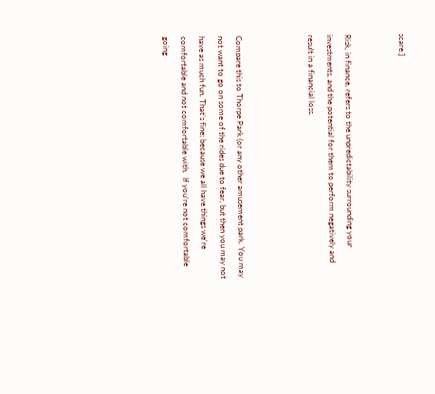scare.]


Risk, in finance, refers to the unpredictability surrounding your investments, and the potential for them to perform negatively and result in a financial loss.



Compare this to Thorpe Park (or any other amusement park. You may not want to go on some of the rides due to fear, but then you may not have as much fun. That’s fine; because we all have things we're comfortable and not comfortable with.  If you’re not comfortable going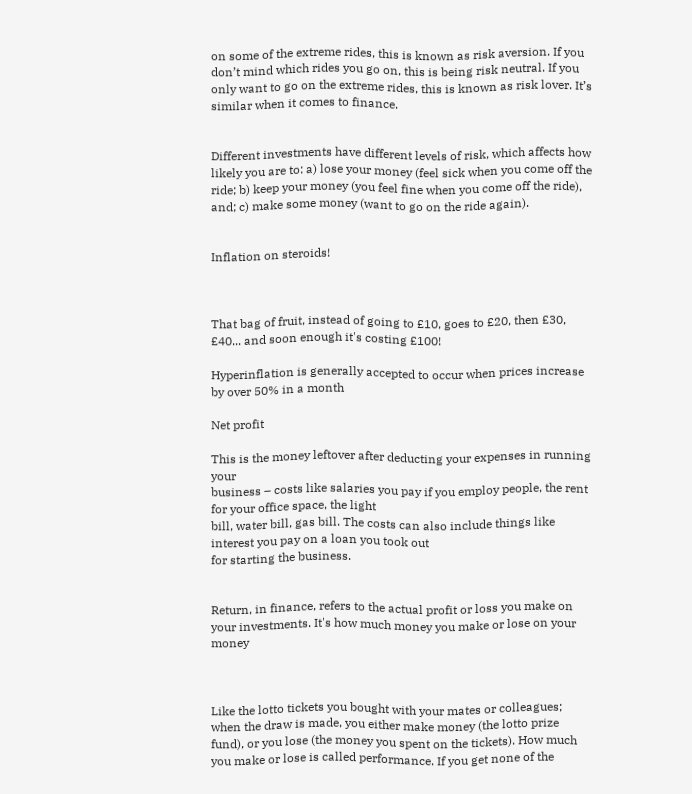on some of the extreme rides, this is known as risk aversion. If you don’t mind which rides you go on, this is being risk neutral. If you only want to go on the extreme rides, this is known as risk lover. It’s similar when it comes to finance.


Different investments have different levels of risk, which affects how likely you are to: a) lose your money (feel sick when you come off the ride; b) keep your money (you feel fine when you come off the ride), and; c) make some money (want to go on the ride again).


Inflation on steroids!



That bag of fruit, instead of going to £10, goes to £20, then £30, £40... and soon enough it's costing £100!

Hyperinflation is generally accepted to occur when prices increase by over 50% in a month

Net profit

This is the money leftover after deducting your expenses in running your
business – costs like salaries you pay if you employ people, the rent for your office space, the light
bill, water bill, gas bill. The costs can also include things like interest you pay on a loan you took out
for starting the business.


Return, in finance, refers to the actual profit or loss you make on your investments. It's how much money you make or lose on your money



Like the lotto tickets you bought with your mates or colleagues; when the draw is made, you either make money (the lotto prize fund), or you lose (the money you spent on the tickets). How much you make or lose is called performance. If you get none of the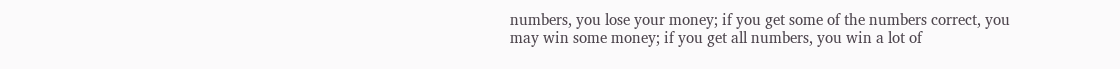numbers, you lose your money; if you get some of the numbers correct, you may win some money; if you get all numbers, you win a lot of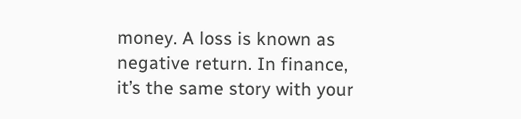money. A loss is known as negative return. In finance, it’s the same story with your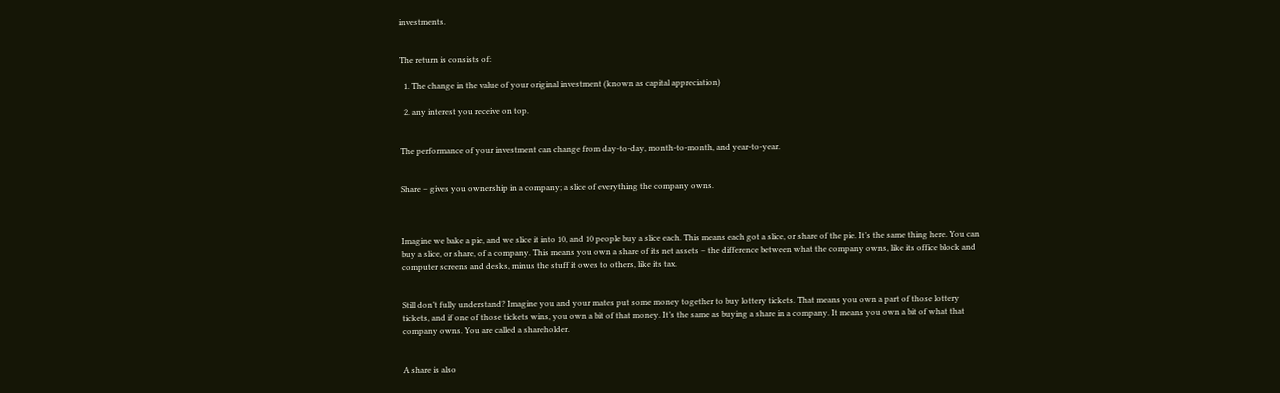investments.


The return is consists of:

  1. The change in the value of your original investment (known as capital appreciation)

  2. any interest you receive on top.


The performance of your investment can change from day-to-day, month-to-month, and year-to-year.


Share – gives you ownership in a company; a slice of everything the company owns.



Imagine we bake a pie, and we slice it into 10, and 10 people buy a slice each. This means each got a slice, or share of the pie. It’s the same thing here. You can buy a slice, or share, of a company. This means you own a share of its net assets – the difference between what the company owns, like its office block and computer screens and desks, minus the stuff it owes to others, like its tax.


Still don’t fully understand? Imagine you and your mates put some money together to buy lottery tickets. That means you own a part of those lottery tickets, and if one of those tickets wins, you own a bit of that money. It’s the same as buying a share in a company. It means you own a bit of what that company owns. You are called a shareholder.


A share is also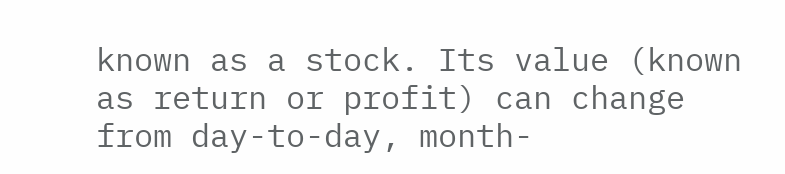known as a stock. Its value (known as return or profit) can change from day-to-day, month-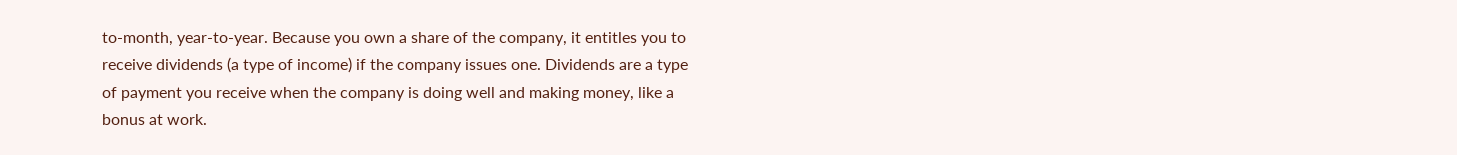to-month, year-to-year. Because you own a share of the company, it entitles you to receive dividends (a type of income) if the company issues one. Dividends are a type of payment you receive when the company is doing well and making money, like a bonus at work.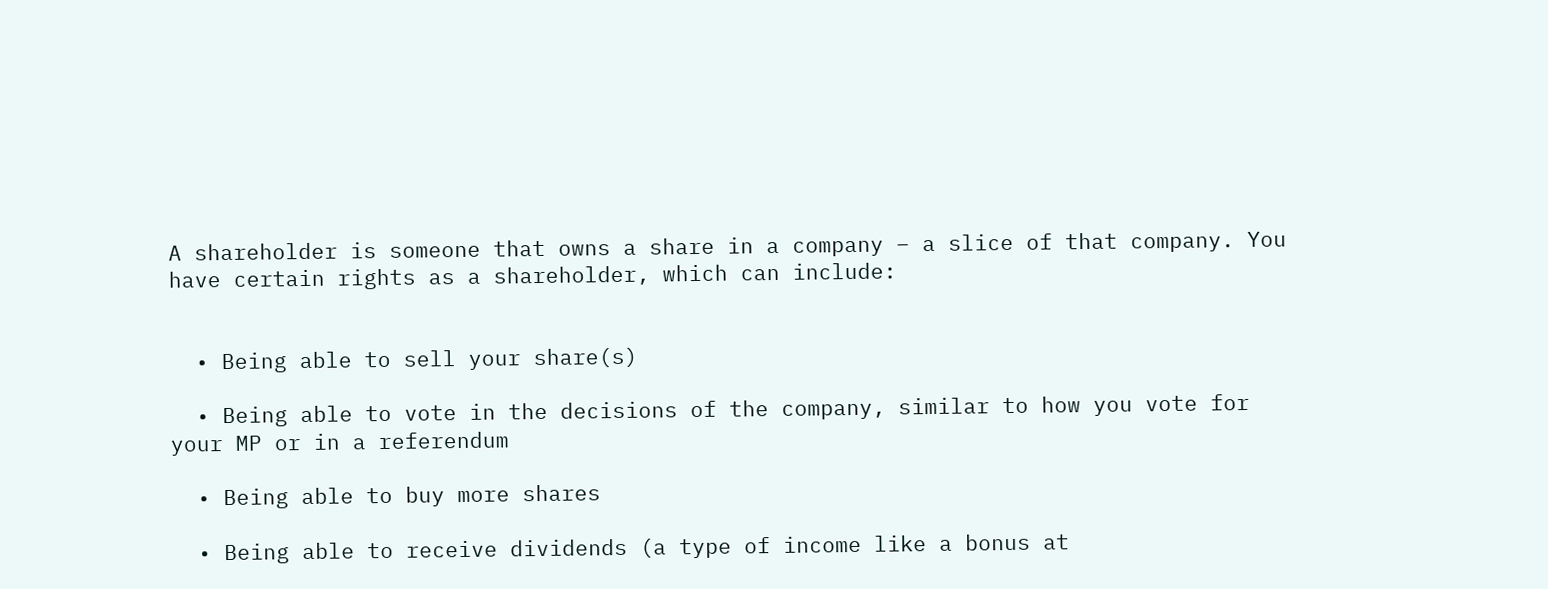A shareholder is someone that owns a share in a company – a slice of that company. You have certain rights as a shareholder, which can include:


  • Being able to sell your share(s)

  • Being able to vote in the decisions of the company, similar to how you vote for your MP or in a referendum

  • Being able to buy more shares

  • Being able to receive dividends (a type of income like a bonus at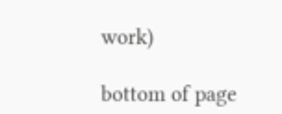work)

bottom of page